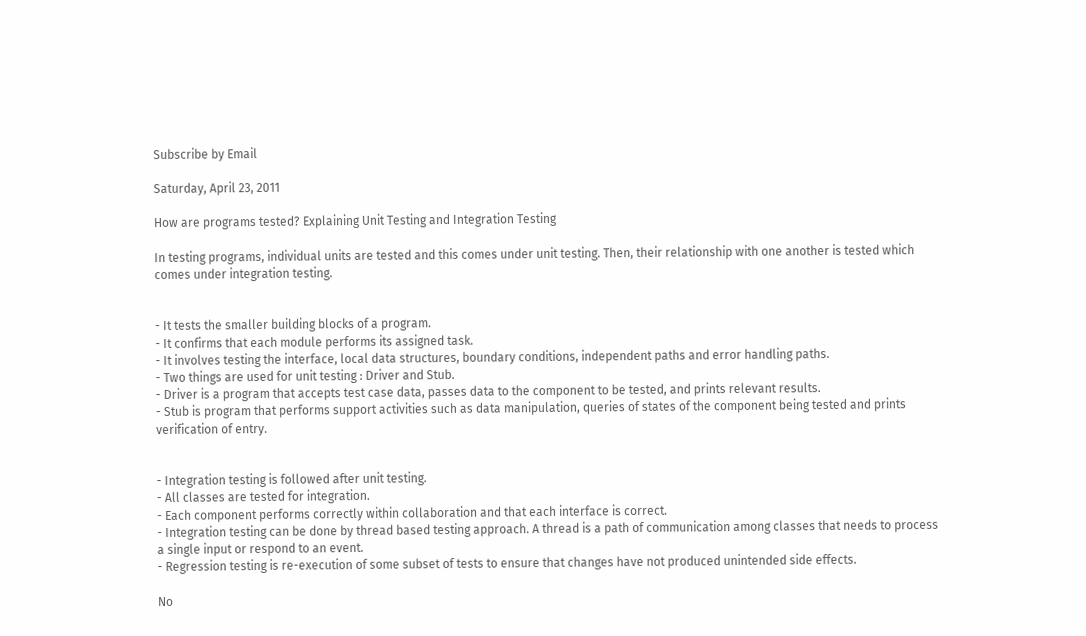Subscribe by Email

Saturday, April 23, 2011

How are programs tested? Explaining Unit Testing and Integration Testing

In testing programs, individual units are tested and this comes under unit testing. Then, their relationship with one another is tested which comes under integration testing.


- It tests the smaller building blocks of a program.
- It confirms that each module performs its assigned task.
- It involves testing the interface, local data structures, boundary conditions, independent paths and error handling paths.
- Two things are used for unit testing : Driver and Stub.
- Driver is a program that accepts test case data, passes data to the component to be tested, and prints relevant results.
- Stub is program that performs support activities such as data manipulation, queries of states of the component being tested and prints verification of entry.


- Integration testing is followed after unit testing.
- All classes are tested for integration.
- Each component performs correctly within collaboration and that each interface is correct.
- Integration testing can be done by thread based testing approach. A thread is a path of communication among classes that needs to process a single input or respond to an event.
- Regression testing is re-execution of some subset of tests to ensure that changes have not produced unintended side effects.

No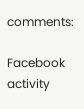comments:

Facebook activity